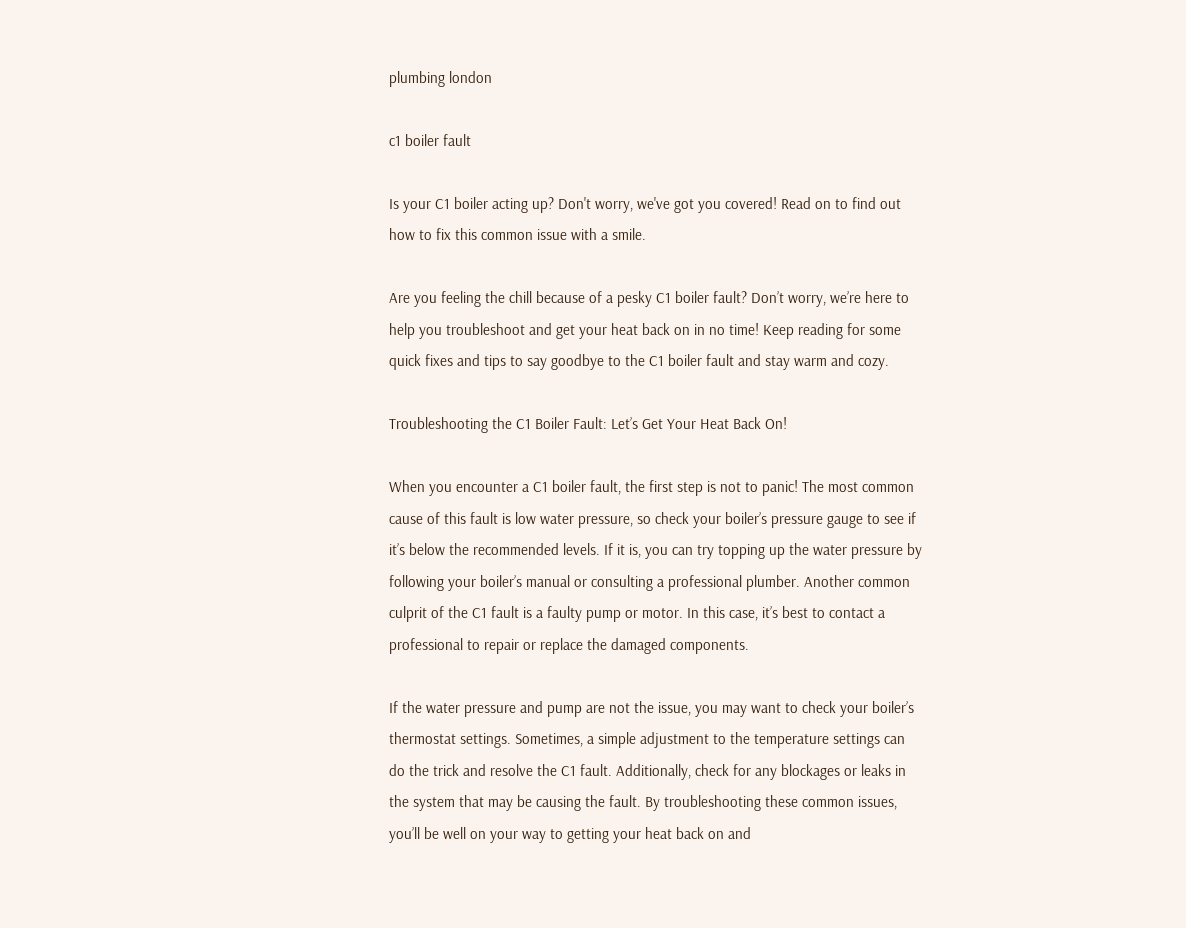plumbing london

c1 boiler fault

Is your C1 boiler acting up? Don't worry, we've got you covered! Read on to find out how to fix this common issue with a smile.

Are you feeling the chill because of a pesky C1 boiler fault? Don’t worry, we’re here to help you troubleshoot and get your heat back on in no time! Keep reading for some quick fixes and tips to say goodbye to the C1 boiler fault and stay warm and cozy.

Troubleshooting the C1 Boiler Fault: Let’s Get Your Heat Back On!

When you encounter a C1 boiler fault, the first step is not to panic! The most common cause of this fault is low water pressure, so check your boiler’s pressure gauge to see if it’s below the recommended levels. If it is, you can try topping up the water pressure by following your boiler’s manual or consulting a professional plumber. Another common culprit of the C1 fault is a faulty pump or motor. In this case, it’s best to contact a professional to repair or replace the damaged components.

If the water pressure and pump are not the issue, you may want to check your boiler’s thermostat settings. Sometimes, a simple adjustment to the temperature settings can do the trick and resolve the C1 fault. Additionally, check for any blockages or leaks in the system that may be causing the fault. By troubleshooting these common issues, you’ll be well on your way to getting your heat back on and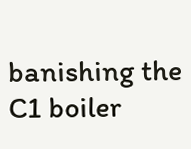banishing the C1 boiler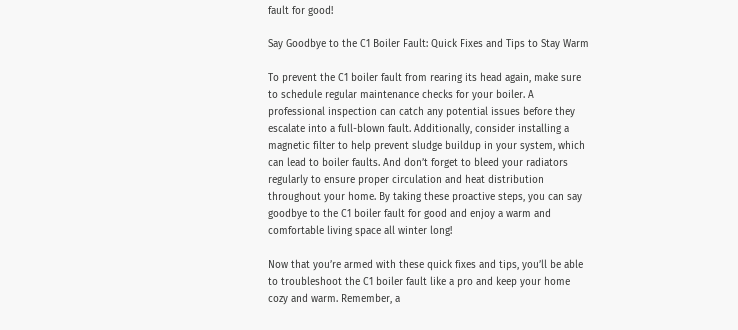fault for good!

Say Goodbye to the C1 Boiler Fault: Quick Fixes and Tips to Stay Warm

To prevent the C1 boiler fault from rearing its head again, make sure to schedule regular maintenance checks for your boiler. A professional inspection can catch any potential issues before they escalate into a full-blown fault. Additionally, consider installing a magnetic filter to help prevent sludge buildup in your system, which can lead to boiler faults. And don’t forget to bleed your radiators regularly to ensure proper circulation and heat distribution throughout your home. By taking these proactive steps, you can say goodbye to the C1 boiler fault for good and enjoy a warm and comfortable living space all winter long!

Now that you’re armed with these quick fixes and tips, you’ll be able to troubleshoot the C1 boiler fault like a pro and keep your home cozy and warm. Remember, a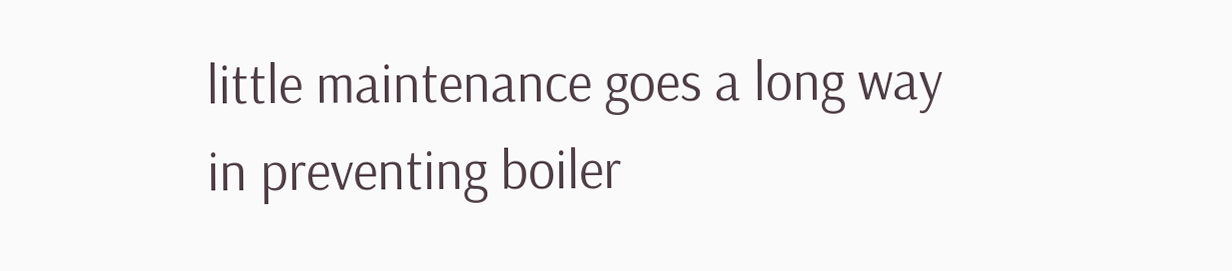little maintenance goes a long way in preventing boiler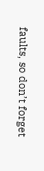faults, so don’t forget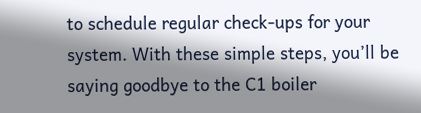to schedule regular check-ups for your system. With these simple steps, you’ll be saying goodbye to the C1 boiler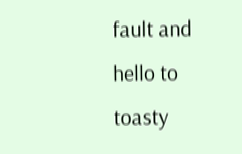fault and hello to toasty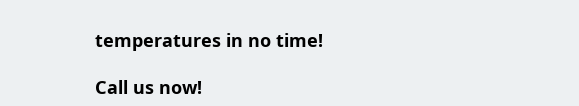temperatures in no time!

Call us now!